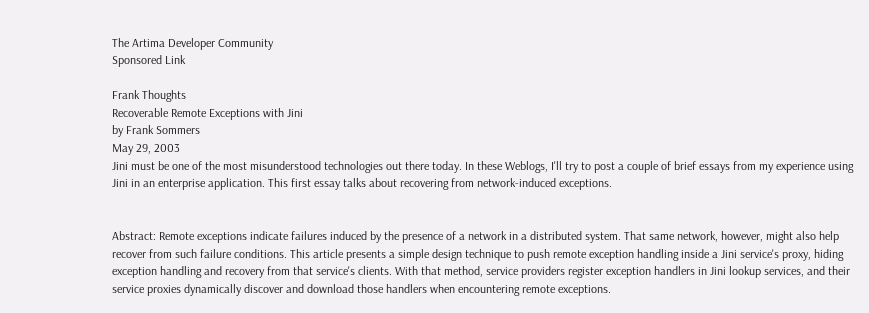The Artima Developer Community
Sponsored Link

Frank Thoughts
Recoverable Remote Exceptions with Jini
by Frank Sommers
May 29, 2003
Jini must be one of the most misunderstood technologies out there today. In these Weblogs, I'll try to post a couple of brief essays from my experience using Jini in an enterprise application. This first essay talks about recovering from network-induced exceptions.


Abstract: Remote exceptions indicate failures induced by the presence of a network in a distributed system. That same network, however, might also help recover from such failure conditions. This article presents a simple design technique to push remote exception handling inside a Jini service's proxy, hiding exception handling and recovery from that service's clients. With that method, service providers register exception handlers in Jini lookup services, and their service proxies dynamically discover and download those handlers when encountering remote exceptions.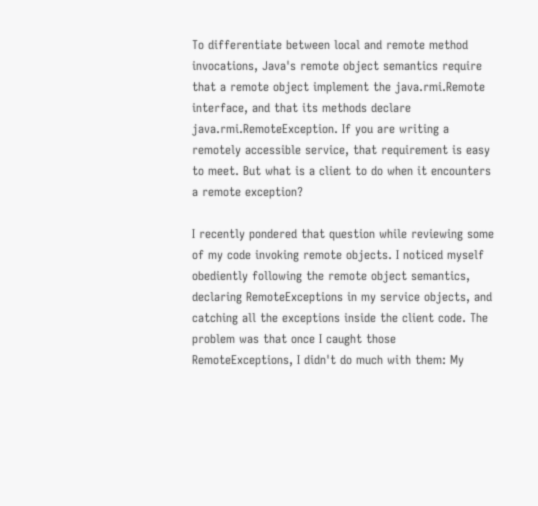To differentiate between local and remote method invocations, Java's remote object semantics require that a remote object implement the java.rmi.Remote interface, and that its methods declare java.rmi.RemoteException. If you are writing a remotely accessible service, that requirement is easy to meet. But what is a client to do when it encounters a remote exception?

I recently pondered that question while reviewing some of my code invoking remote objects. I noticed myself obediently following the remote object semantics, declaring RemoteExceptions in my service objects, and catching all the exceptions inside the client code. The problem was that once I caught those RemoteExceptions, I didn't do much with them: My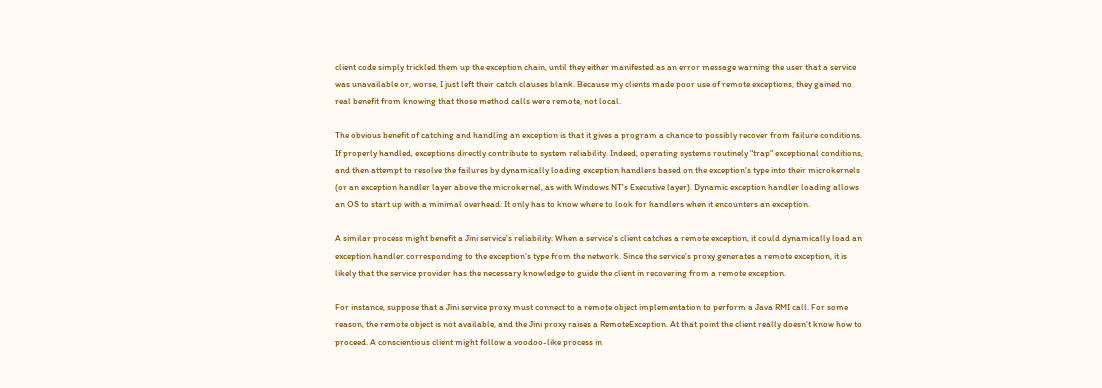client code simply trickled them up the exception chain, until they either manifested as an error message warning the user that a service was unavailable or, worse, I just left their catch clauses blank. Because my clients made poor use of remote exceptions, they gained no real benefit from knowing that those method calls were remote, not local.

The obvious benefit of catching and handling an exception is that it gives a program a chance to possibly recover from failure conditions. If properly handled, exceptions directly contribute to system reliability. Indeed, operating systems routinely "trap" exceptional conditions, and then attempt to resolve the failures by dynamically loading exception handlers based on the exception's type into their microkernels (or an exception handler layer above the microkernel, as with Windows NT's Executive layer). Dynamic exception handler loading allows an OS to start up with a minimal overhead: It only has to know where to look for handlers when it encounters an exception.

A similar process might benefit a Jini service's reliability: When a service's client catches a remote exception, it could dynamically load an exception handler corresponding to the exception's type from the network. Since the service's proxy generates a remote exception, it is likely that the service provider has the necessary knowledge to guide the client in recovering from a remote exception.

For instance, suppose that a Jini service proxy must connect to a remote object implementation to perform a Java RMI call. For some reason, the remote object is not available, and the Jini proxy raises a RemoteException. At that point the client really doesn't know how to proceed. A conscientious client might follow a voodoo-like process in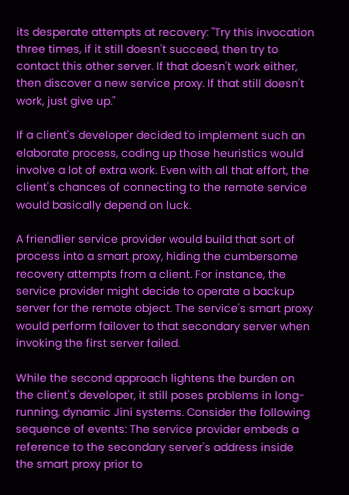its desperate attempts at recovery: "Try this invocation three times, if it still doesn't succeed, then try to contact this other server. If that doesn't work either, then discover a new service proxy. If that still doesn't work, just give up."

If a client's developer decided to implement such an elaborate process, coding up those heuristics would involve a lot of extra work. Even with all that effort, the client's chances of connecting to the remote service would basically depend on luck.

A friendlier service provider would build that sort of process into a smart proxy, hiding the cumbersome recovery attempts from a client. For instance, the service provider might decide to operate a backup server for the remote object. The service's smart proxy would perform failover to that secondary server when invoking the first server failed.

While the second approach lightens the burden on the client's developer, it still poses problems in long-running, dynamic Jini systems. Consider the following sequence of events: The service provider embeds a reference to the secondary server's address inside the smart proxy prior to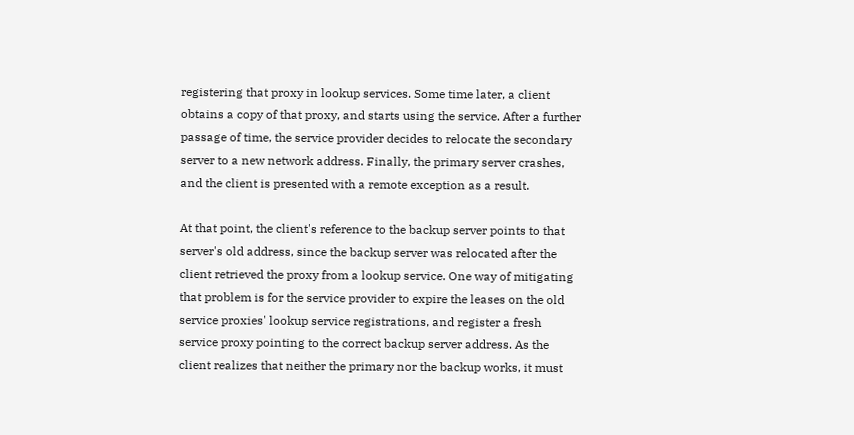registering that proxy in lookup services. Some time later, a client obtains a copy of that proxy, and starts using the service. After a further passage of time, the service provider decides to relocate the secondary server to a new network address. Finally, the primary server crashes, and the client is presented with a remote exception as a result.

At that point, the client's reference to the backup server points to that server's old address, since the backup server was relocated after the client retrieved the proxy from a lookup service. One way of mitigating that problem is for the service provider to expire the leases on the old service proxies' lookup service registrations, and register a fresh service proxy pointing to the correct backup server address. As the client realizes that neither the primary nor the backup works, it must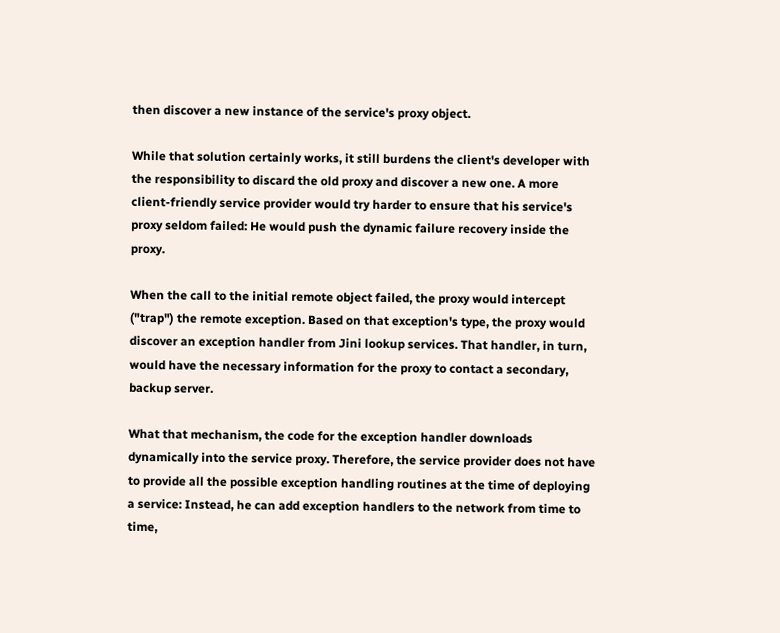then discover a new instance of the service's proxy object.

While that solution certainly works, it still burdens the client's developer with the responsibility to discard the old proxy and discover a new one. A more client-friendly service provider would try harder to ensure that his service's proxy seldom failed: He would push the dynamic failure recovery inside the proxy.

When the call to the initial remote object failed, the proxy would intercept ("trap") the remote exception. Based on that exception's type, the proxy would discover an exception handler from Jini lookup services. That handler, in turn, would have the necessary information for the proxy to contact a secondary, backup server.

What that mechanism, the code for the exception handler downloads dynamically into the service proxy. Therefore, the service provider does not have to provide all the possible exception handling routines at the time of deploying a service: Instead, he can add exception handlers to the network from time to time,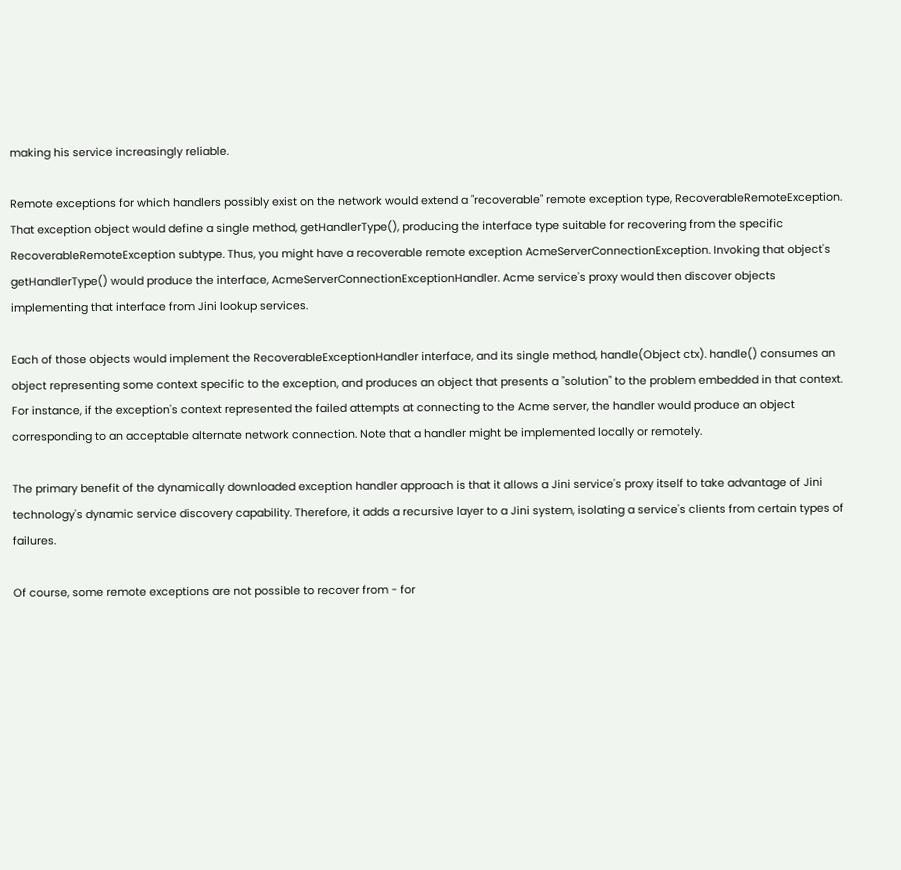making his service increasingly reliable.

Remote exceptions for which handlers possibly exist on the network would extend a "recoverable" remote exception type, RecoverableRemoteException. That exception object would define a single method, getHandlerType(), producing the interface type suitable for recovering from the specific RecoverableRemoteException subtype. Thus, you might have a recoverable remote exception AcmeServerConnectionException. Invoking that object's getHandlerType() would produce the interface, AcmeServerConnectionExceptionHandler. Acme service's proxy would then discover objects implementing that interface from Jini lookup services.

Each of those objects would implement the RecoverableExceptionHandler interface, and its single method, handle(Object ctx). handle() consumes an object representing some context specific to the exception, and produces an object that presents a "solution" to the problem embedded in that context. For instance, if the exception's context represented the failed attempts at connecting to the Acme server, the handler would produce an object corresponding to an acceptable alternate network connection. Note that a handler might be implemented locally or remotely.

The primary benefit of the dynamically downloaded exception handler approach is that it allows a Jini service's proxy itself to take advantage of Jini technology's dynamic service discovery capability. Therefore, it adds a recursive layer to a Jini system, isolating a service's clients from certain types of failures.

Of course, some remote exceptions are not possible to recover from - for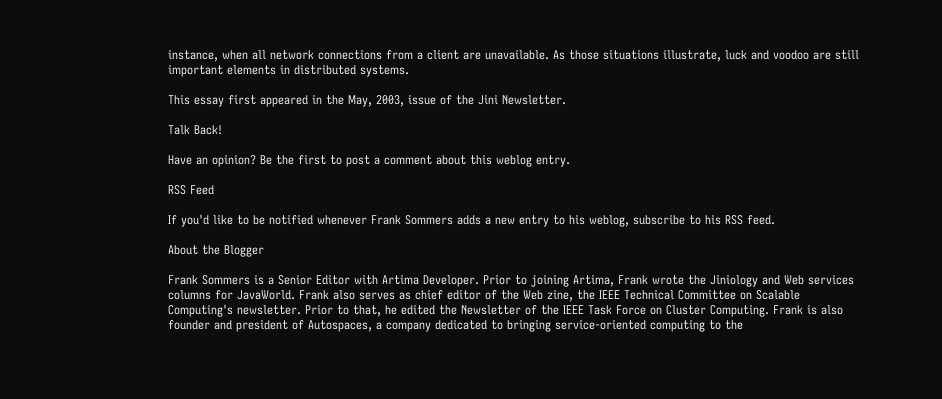instance, when all network connections from a client are unavailable. As those situations illustrate, luck and voodoo are still important elements in distributed systems.

This essay first appeared in the May, 2003, issue of the Jini Newsletter.

Talk Back!

Have an opinion? Be the first to post a comment about this weblog entry.

RSS Feed

If you'd like to be notified whenever Frank Sommers adds a new entry to his weblog, subscribe to his RSS feed.

About the Blogger

Frank Sommers is a Senior Editor with Artima Developer. Prior to joining Artima, Frank wrote the Jiniology and Web services columns for JavaWorld. Frank also serves as chief editor of the Web zine, the IEEE Technical Committee on Scalable Computing's newsletter. Prior to that, he edited the Newsletter of the IEEE Task Force on Cluster Computing. Frank is also founder and president of Autospaces, a company dedicated to bringing service-oriented computing to the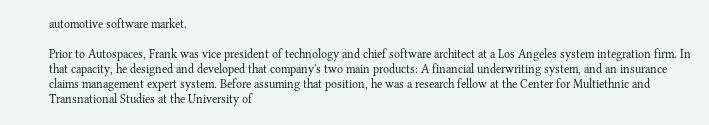automotive software market.

Prior to Autospaces, Frank was vice president of technology and chief software architect at a Los Angeles system integration firm. In that capacity, he designed and developed that company's two main products: A financial underwriting system, and an insurance claims management expert system. Before assuming that position, he was a research fellow at the Center for Multiethnic and Transnational Studies at the University of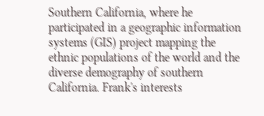Southern California, where he participated in a geographic information systems (GIS) project mapping the ethnic populations of the world and the diverse demography of southern California. Frank's interests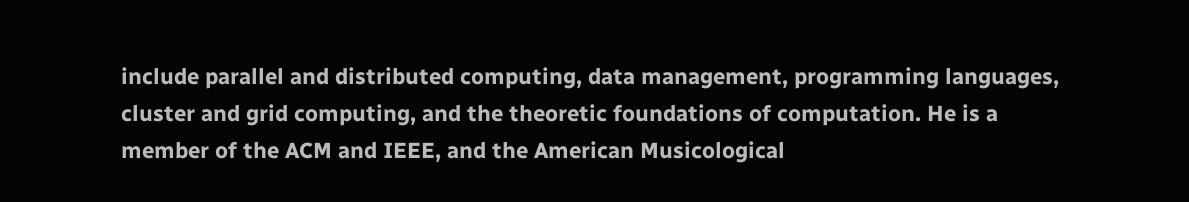include parallel and distributed computing, data management, programming languages, cluster and grid computing, and the theoretic foundations of computation. He is a member of the ACM and IEEE, and the American Musicological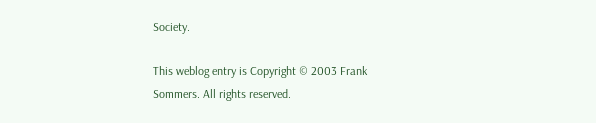Society.

This weblog entry is Copyright © 2003 Frank Sommers. All rights reserved.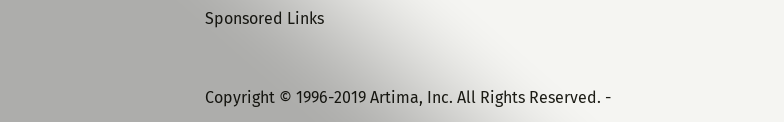Sponsored Links


Copyright © 1996-2019 Artima, Inc. All Rights Reserved. -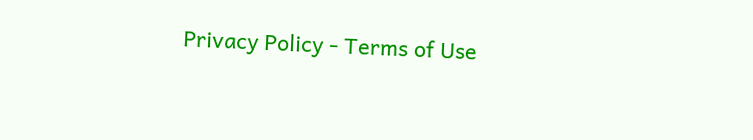Privacy Policy - Terms of Use